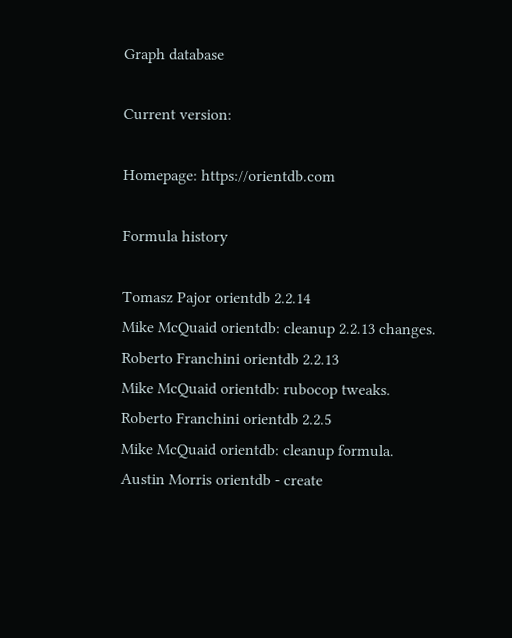Graph database

Current version:

Homepage: https://orientdb.com

Formula history

Tomasz Pajor orientdb 2.2.14
Mike McQuaid orientdb: cleanup 2.2.13 changes.
Roberto Franchini orientdb 2.2.13
Mike McQuaid orientdb: rubocop tweaks.
Roberto Franchini orientdb 2.2.5
Mike McQuaid orientdb: cleanup formula.
Austin Morris orientdb - create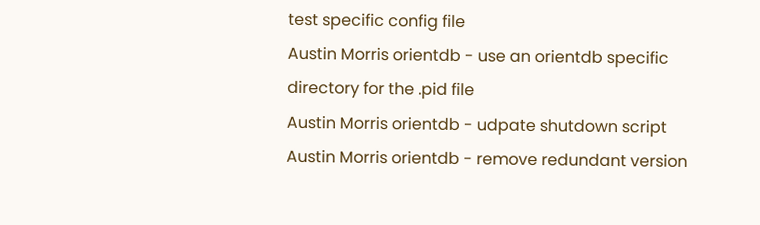test specific config file
Austin Morris orientdb - use an orientdb specific directory for the .pid file
Austin Morris orientdb - udpate shutdown script
Austin Morris orientdb - remove redundant version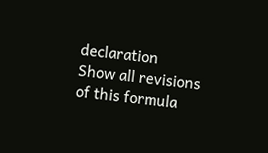declaration
Show all revisions of this formula